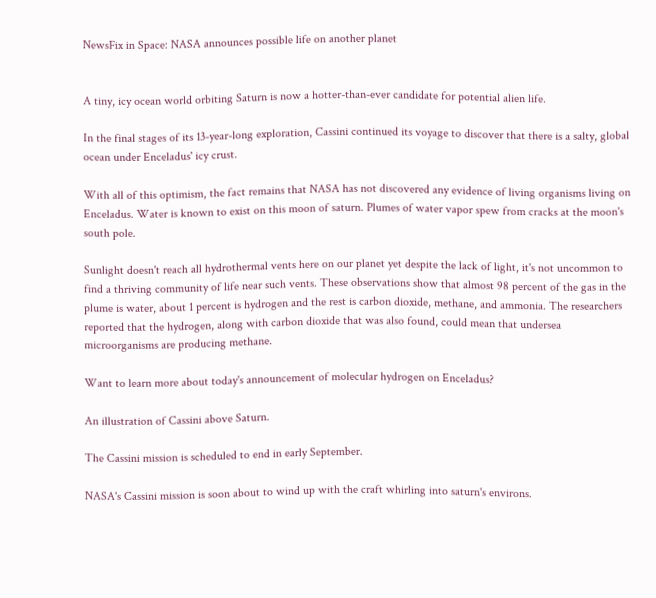NewsFix in Space: NASA announces possible life on another planet


A tiny, icy ocean world orbiting Saturn is now a hotter-than-ever candidate for potential alien life.

In the final stages of its 13-year-long exploration, Cassini continued its voyage to discover that there is a salty, global ocean under Enceladus' icy crust.

With all of this optimism, the fact remains that NASA has not discovered any evidence of living organisms living on Enceladus. Water is known to exist on this moon of saturn. Plumes of water vapor spew from cracks at the moon's south pole.

Sunlight doesn't reach all hydrothermal vents here on our planet yet despite the lack of light, it's not uncommon to find a thriving community of life near such vents. These observations show that almost 98 percent of the gas in the plume is water, about 1 percent is hydrogen and the rest is carbon dioxide, methane, and ammonia. The researchers reported that the hydrogen, along with carbon dioxide that was also found, could mean that undersea microorganisms are producing methane.

Want to learn more about today's announcement of molecular hydrogen on Enceladus?

An illustration of Cassini above Saturn.

The Cassini mission is scheduled to end in early September.

NASA's Cassini mission is soon about to wind up with the craft whirling into saturn's environs.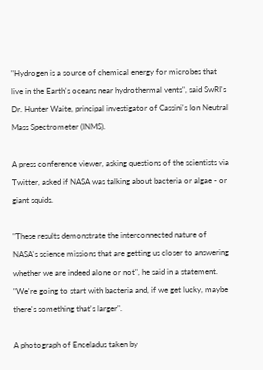"Hydrogen is a source of chemical energy for microbes that live in the Earth's oceans near hydrothermal vents", said SwRI's Dr. Hunter Waite, principal investigator of Cassini's Ion Neutral Mass Spectrometer (INMS).

A press conference viewer, asking questions of the scientists via Twitter, asked if NASA was talking about bacteria or algae - or giant squids.

"These results demonstrate the interconnected nature of NASA's science missions that are getting us closer to answering whether we are indeed alone or not", he said in a statement. "We're going to start with bacteria and, if we get lucky, maybe there's something that's larger".

A photograph of Enceladus taken by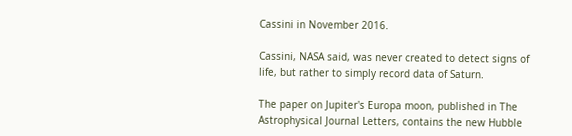Cassini in November 2016.

Cassini, NASA said, was never created to detect signs of life, but rather to simply record data of Saturn.

The paper on Jupiter's Europa moon, published in The Astrophysical Journal Letters, contains the new Hubble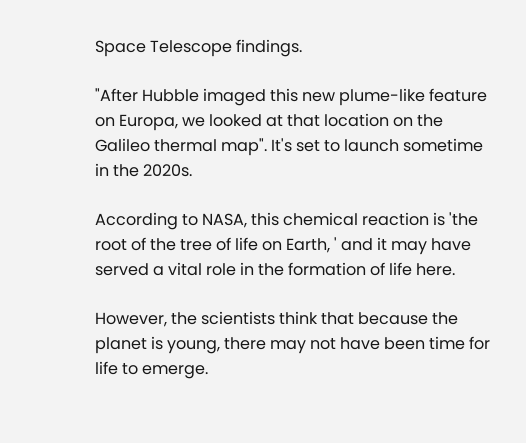Space Telescope findings.

"After Hubble imaged this new plume-like feature on Europa, we looked at that location on the Galileo thermal map". It's set to launch sometime in the 2020s.

According to NASA, this chemical reaction is 'the root of the tree of life on Earth, ' and it may have served a vital role in the formation of life here.

However, the scientists think that because the planet is young, there may not have been time for life to emerge.